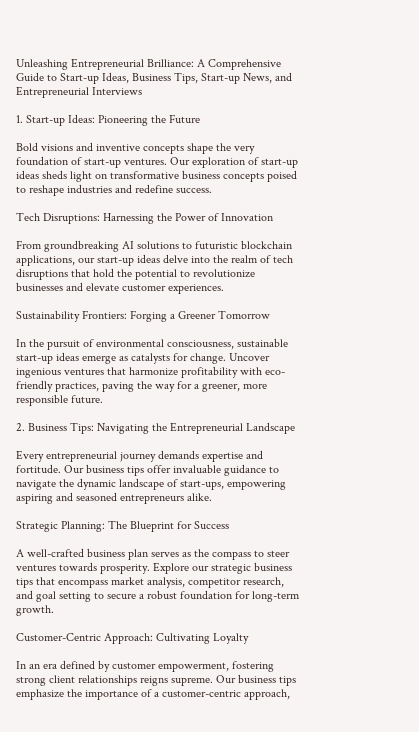Unleashing Entrepreneurial Brilliance: A Comprehensive Guide to Start-up Ideas, Business Tips, Start-up News, and Entrepreneurial Interviews

1. Start-up Ideas: Pioneering the Future

Bold visions and inventive concepts shape the very foundation of start-up ventures. Our exploration of start-up ideas sheds light on transformative business concepts poised to reshape industries and redefine success.

Tech Disruptions: Harnessing the Power of Innovation

From groundbreaking AI solutions to futuristic blockchain applications, our start-up ideas delve into the realm of tech disruptions that hold the potential to revolutionize businesses and elevate customer experiences.

Sustainability Frontiers: Forging a Greener Tomorrow

In the pursuit of environmental consciousness, sustainable start-up ideas emerge as catalysts for change. Uncover ingenious ventures that harmonize profitability with eco-friendly practices, paving the way for a greener, more responsible future.

2. Business Tips: Navigating the Entrepreneurial Landscape

Every entrepreneurial journey demands expertise and fortitude. Our business tips offer invaluable guidance to navigate the dynamic landscape of start-ups, empowering aspiring and seasoned entrepreneurs alike.

Strategic Planning: The Blueprint for Success

A well-crafted business plan serves as the compass to steer ventures towards prosperity. Explore our strategic business tips that encompass market analysis, competitor research, and goal setting to secure a robust foundation for long-term growth.

Customer-Centric Approach: Cultivating Loyalty

In an era defined by customer empowerment, fostering strong client relationships reigns supreme. Our business tips emphasize the importance of a customer-centric approach,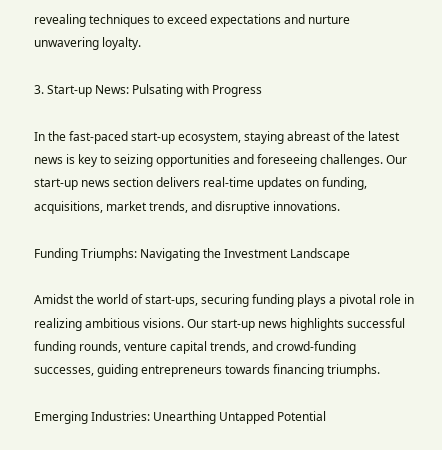revealing techniques to exceed expectations and nurture unwavering loyalty.

3. Start-up News: Pulsating with Progress

In the fast-paced start-up ecosystem, staying abreast of the latest news is key to seizing opportunities and foreseeing challenges. Our start-up news section delivers real-time updates on funding, acquisitions, market trends, and disruptive innovations.

Funding Triumphs: Navigating the Investment Landscape

Amidst the world of start-ups, securing funding plays a pivotal role in realizing ambitious visions. Our start-up news highlights successful funding rounds, venture capital trends, and crowd-funding successes, guiding entrepreneurs towards financing triumphs.

Emerging Industries: Unearthing Untapped Potential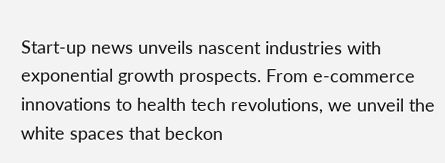Start-up news unveils nascent industries with exponential growth prospects. From e-commerce innovations to health tech revolutions, we unveil the white spaces that beckon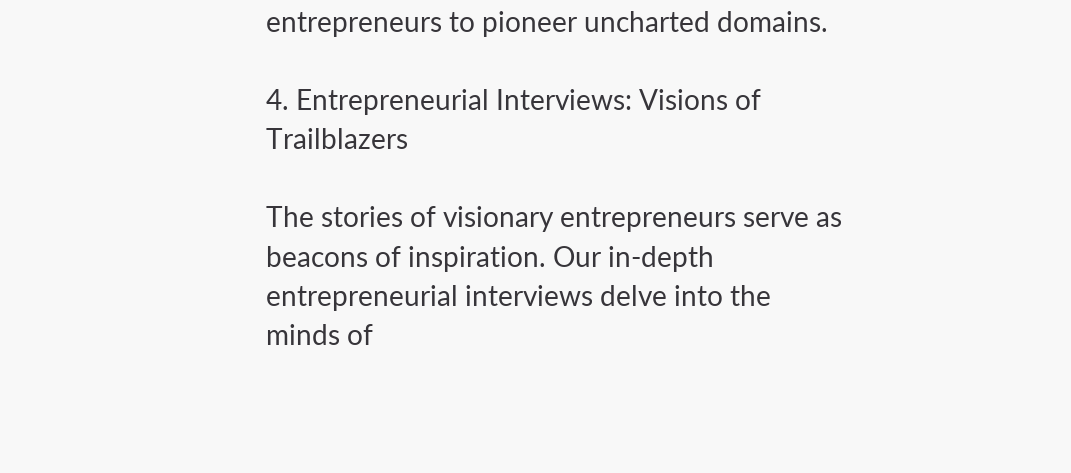entrepreneurs to pioneer uncharted domains.

4. Entrepreneurial Interviews: Visions of Trailblazers

The stories of visionary entrepreneurs serve as beacons of inspiration. Our in-depth entrepreneurial interviews delve into the minds of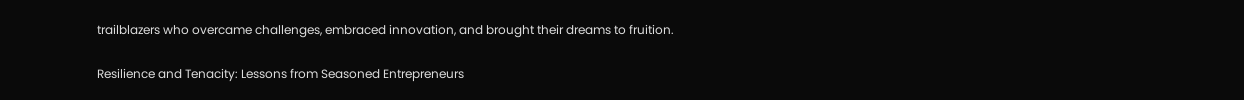trailblazers who overcame challenges, embraced innovation, and brought their dreams to fruition.

Resilience and Tenacity: Lessons from Seasoned Entrepreneurs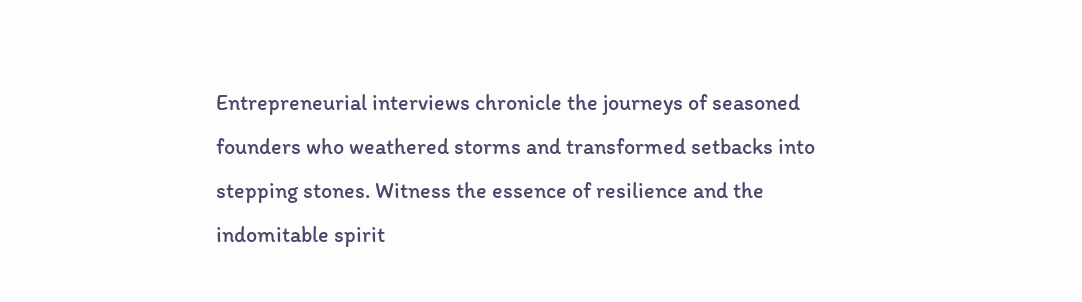Entrepreneurial interviews chronicle the journeys of seasoned founders who weathered storms and transformed setbacks into stepping stones. Witness the essence of resilience and the indomitable spirit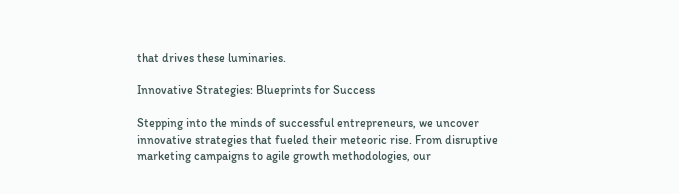that drives these luminaries.

Innovative Strategies: Blueprints for Success

Stepping into the minds of successful entrepreneurs, we uncover innovative strategies that fueled their meteoric rise. From disruptive marketing campaigns to agile growth methodologies, our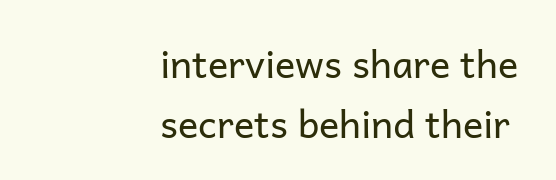interviews share the secrets behind their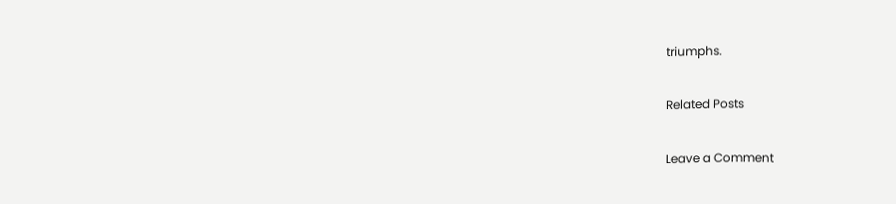triumphs.

Related Posts

Leave a Comment